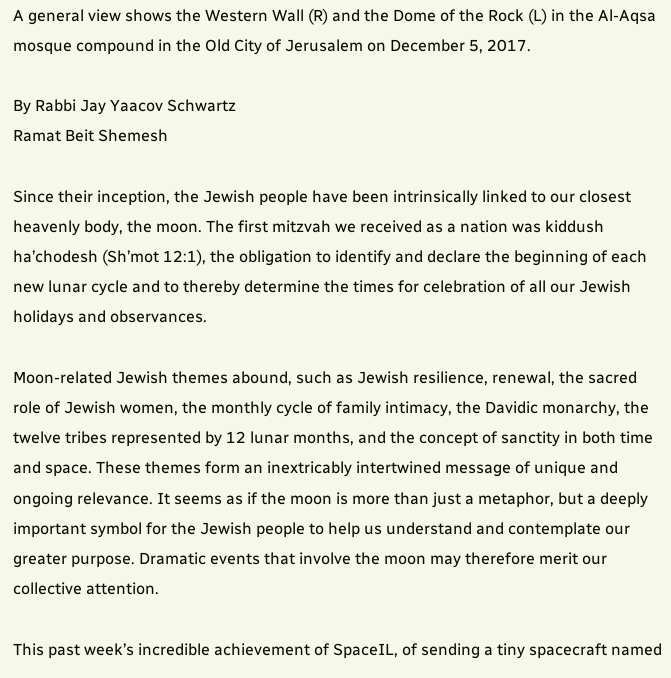A general view shows the Western Wall (R) and the Dome of the Rock (L) in the Al-Aqsa mosque compound in the Old City of Jerusalem on December 5, 2017.

By Rabbi Jay Yaacov Schwartz
Ramat Beit Shemesh

Since their inception, the Jewish people have been intrinsically linked to our closest heavenly body, the moon. The first mitzvah we received as a nation was kiddush ha’chodesh (Sh’mot 12:1), the obligation to identify and declare the beginning of each new lunar cycle and to thereby determine the times for celebration of all our Jewish holidays and observances.

Moon-related Jewish themes abound, such as Jewish resilience, renewal, the sacred role of Jewish women, the monthly cycle of family intimacy, the Davidic monarchy, the twelve tribes represented by 12 lunar months, and the concept of sanctity in both time and space. These themes form an inextricably intertwined message of unique and ongoing relevance. It seems as if the moon is more than just a metaphor, but a deeply important symbol for the Jewish people to help us understand and contemplate our greater purpose. Dramatic events that involve the moon may therefore merit our collective attention.

This past week’s incredible achievement of SpaceIL, of sending a tiny spacecraft named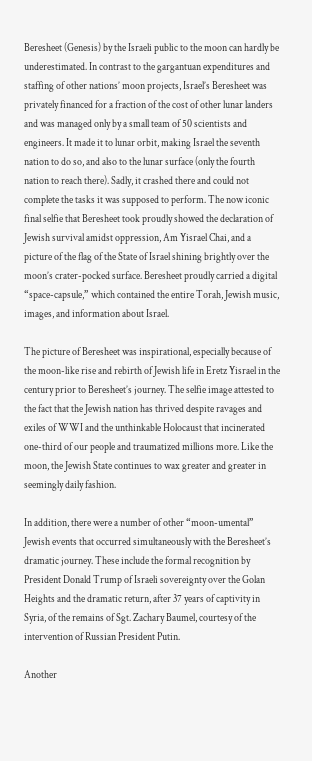Beresheet (Genesis) by the Israeli public to the moon can hardly be underestimated. In contrast to the gargantuan expenditures and staffing of other nations’ moon projects, Israel’s Beresheet was privately financed for a fraction of the cost of other lunar landers and was managed only by a small team of 50 scientists and engineers. It made it to lunar orbit, making Israel the seventh nation to do so, and also to the lunar surface (only the fourth nation to reach there). Sadly, it crashed there and could not complete the tasks it was supposed to perform. The now iconic final selfie that Beresheet took proudly showed the declaration of Jewish survival amidst oppression, Am Yisrael Chai, and a picture of the flag of the State of Israel shining brightly over the moon’s crater-pocked surface. Beresheet proudly carried a digital “space-capsule,” which contained the entire Torah, Jewish music, images, and information about Israel.

The picture of Beresheet was inspirational, especially because of the moon-like rise and rebirth of Jewish life in Eretz Yisrael in the century prior to Beresheet’s journey. The selfie image attested to the fact that the Jewish nation has thrived despite ravages and exiles of WWI and the unthinkable Holocaust that incinerated one-third of our people and traumatized millions more. Like the moon, the Jewish State continues to wax greater and greater in seemingly daily fashion.

In addition, there were a number of other “moon-umental” Jewish events that occurred simultaneously with the Beresheet’s dramatic journey. These include the formal recognition by President Donald Trump of Israeli sovereignty over the Golan Heights and the dramatic return, after 37 years of captivity in Syria, of the remains of Sgt. Zachary Baumel, courtesy of the intervention of Russian President Putin.

Another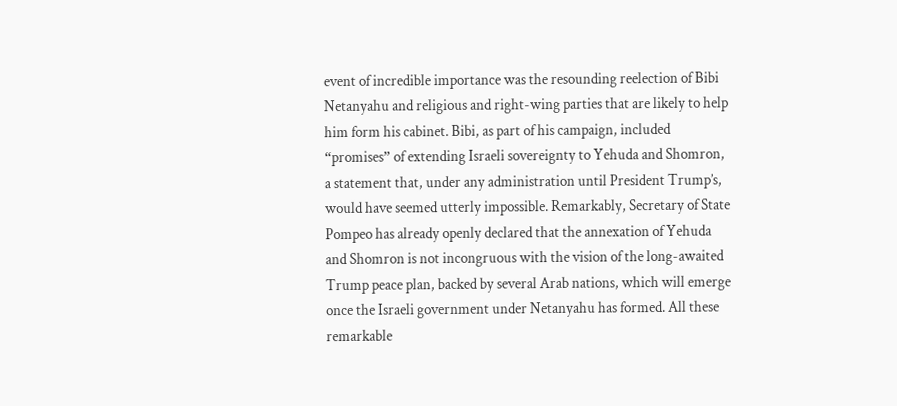event of incredible importance was the resounding reelection of Bibi Netanyahu and religious and right-wing parties that are likely to help him form his cabinet. Bibi, as part of his campaign, included “promises” of extending Israeli sovereignty to Yehuda and Shomron, a statement that, under any administration until President Trump’s, would have seemed utterly impossible. Remarkably, Secretary of State Pompeo has already openly declared that the annexation of Yehuda and Shomron is not incongruous with the vision of the long-awaited Trump peace plan, backed by several Arab nations, which will emerge once the Israeli government under Netanyahu has formed. All these remarkable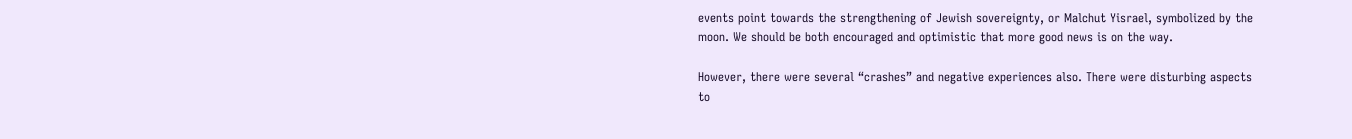events point towards the strengthening of Jewish sovereignty, or Malchut Yisrael, symbolized by the moon. We should be both encouraged and optimistic that more good news is on the way.

However, there were several “crashes” and negative experiences also. There were disturbing aspects to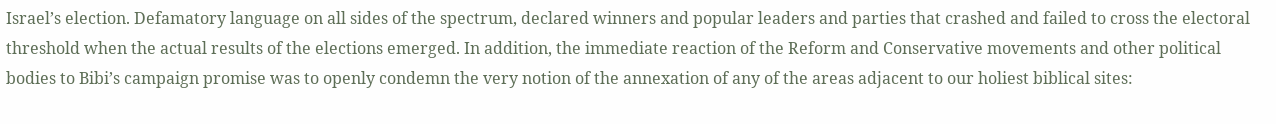Israel’s election. Defamatory language on all sides of the spectrum, declared winners and popular leaders and parties that crashed and failed to cross the electoral threshold when the actual results of the elections emerged. In addition, the immediate reaction of the Reform and Conservative movements and other political bodies to Bibi’s campaign promise was to openly condemn the very notion of the annexation of any of the areas adjacent to our holiest biblical sites: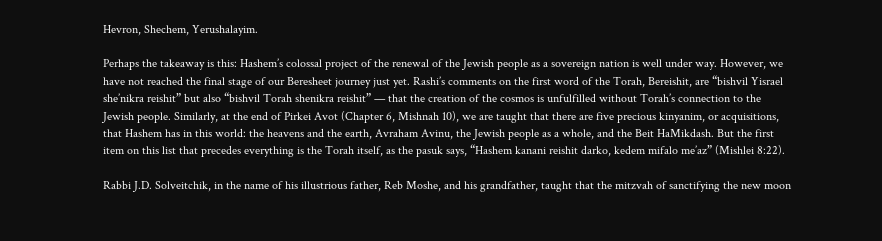Hevron, Shechem, Yerushalayim.

Perhaps the takeaway is this: Hashem’s colossal project of the renewal of the Jewish people as a sovereign nation is well under way. However, we have not reached the final stage of our Beresheet journey just yet. Rashi’s comments on the first word of the Torah, Bereishit, are “bishvil Yisrael she’nikra reishit” but also “bishvil Torah shenikra reishit” — that the creation of the cosmos is unfulfilled without Torah’s connection to the Jewish people. Similarly, at the end of Pirkei Avot (Chapter 6, Mishnah 10), we are taught that there are five precious kinyanim, or acquisitions, that Hashem has in this world: the heavens and the earth, Avraham Avinu, the Jewish people as a whole, and the Beit HaMikdash. But the first item on this list that precedes everything is the Torah itself, as the pasuk says, “Hashem kanani reishit darko, kedem mifalo me’az” (Mishlei 8:22).

Rabbi J.D. Solveitchik, in the name of his illustrious father, Reb Moshe, and his grandfather, taught that the mitzvah of sanctifying the new moon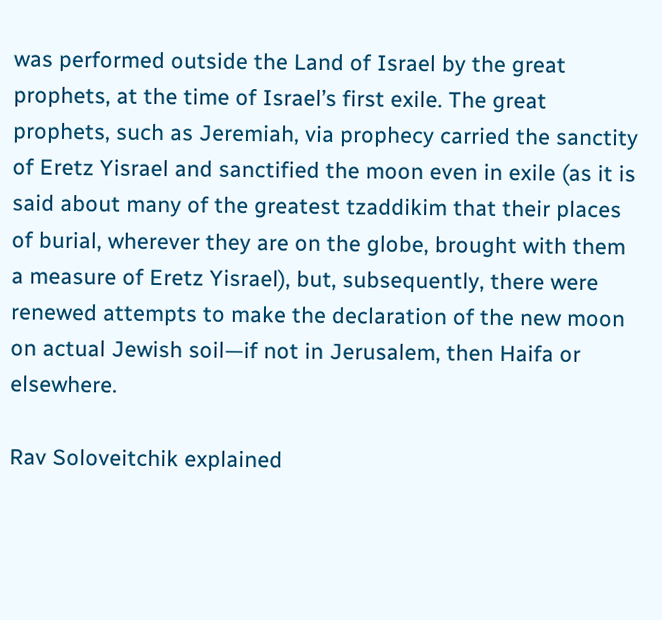was performed outside the Land of Israel by the great prophets, at the time of Israel’s first exile. The great prophets, such as Jeremiah, via prophecy carried the sanctity of Eretz Yisrael and sanctified the moon even in exile (as it is said about many of the greatest tzaddikim that their places of burial, wherever they are on the globe, brought with them a measure of Eretz Yisrael), but, subsequently, there were renewed attempts to make the declaration of the new moon on actual Jewish soil—if not in Jerusalem, then Haifa or elsewhere.

Rav Soloveitchik explained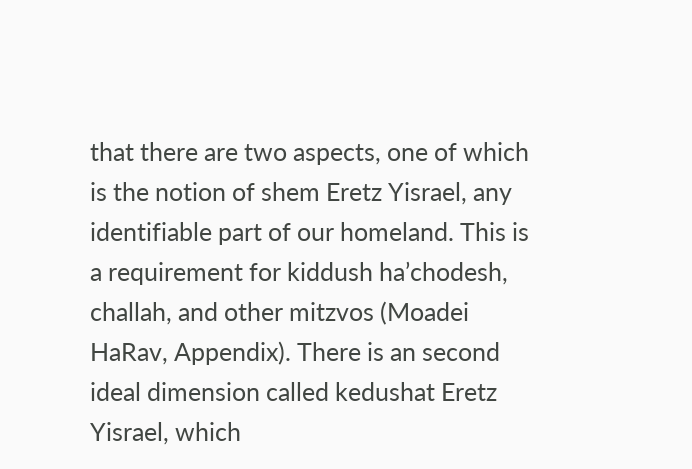that there are two aspects, one of which is the notion of shem Eretz Yisrael, any identifiable part of our homeland. This is a requirement for kiddush ha’chodesh, challah, and other mitzvos (Moadei HaRav, Appendix). There is an second ideal dimension called kedushat Eretz Yisrael, which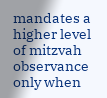mandates a higher level of mitzvah observance only when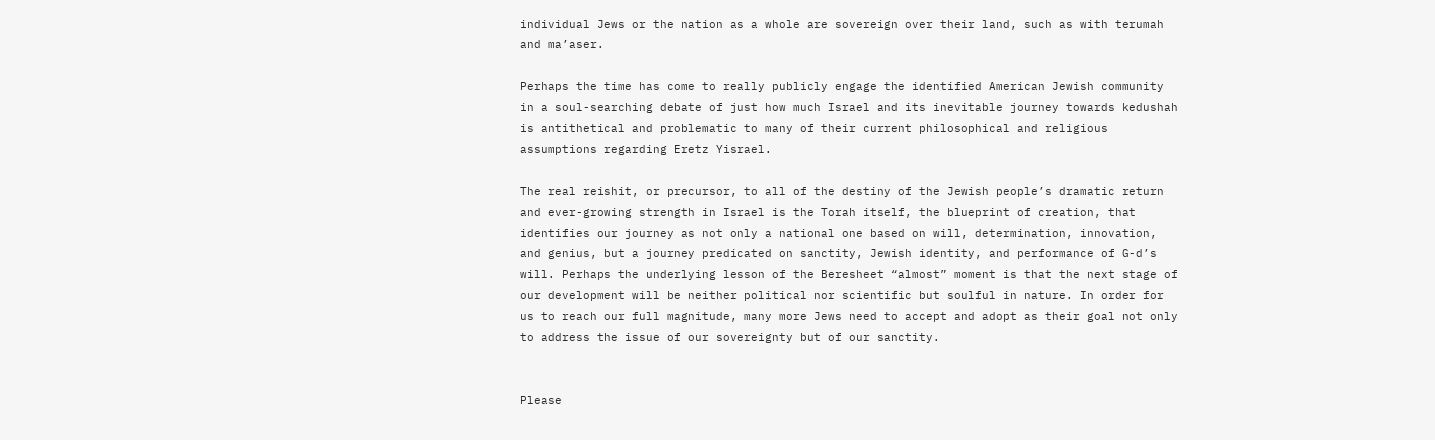individual Jews or the nation as a whole are sovereign over their land, such as with terumah and ma’aser.

Perhaps the time has come to really publicly engage the identified American Jewish community in a soul-searching debate of just how much Israel and its inevitable journey towards kedushah is antithetical and problematic to many of their current philosophical and religious assumptions regarding Eretz Yisrael.

The real reishit, or precursor, to all of the destiny of the Jewish people’s dramatic return and ever-growing strength in Israel is the Torah itself, the blueprint of creation, that identifies our journey as not only a national one based on will, determination, innovation, and genius, but a journey predicated on sanctity, Jewish identity, and performance of G-d’s will. Perhaps the underlying lesson of the Beresheet “almost” moment is that the next stage of our development will be neither political nor scientific but soulful in nature. In order for us to reach our full magnitude, many more Jews need to accept and adopt as their goal not only to address the issue of our sovereignty but of our sanctity.


Please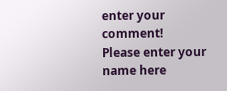enter your comment!
Please enter your name here